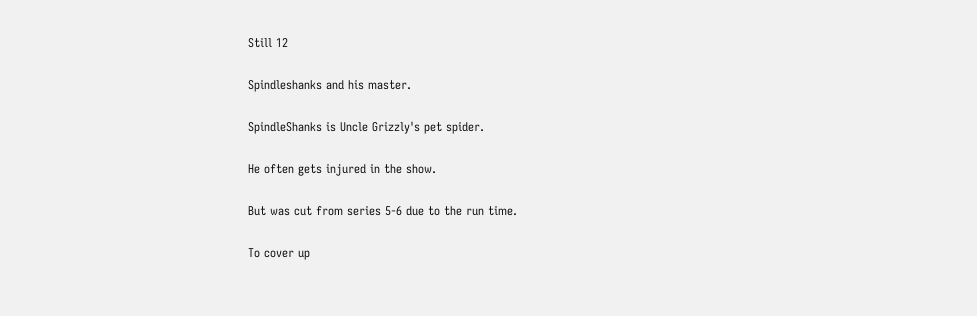Still 12

Spindleshanks and his master.

SpindleShanks is Uncle Grizzly's pet spider.

He often gets injured in the show.

But was cut from series 5-6 due to the run time.

To cover up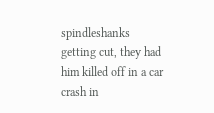spindleshanks getting cut, they had him killed off in a car crash in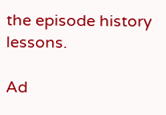the episode history lessons.

Ad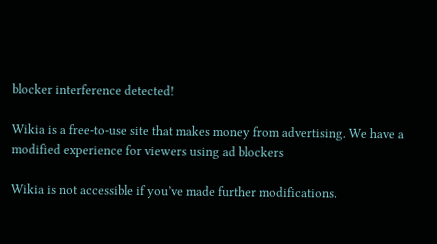blocker interference detected!

Wikia is a free-to-use site that makes money from advertising. We have a modified experience for viewers using ad blockers

Wikia is not accessible if you’ve made further modifications.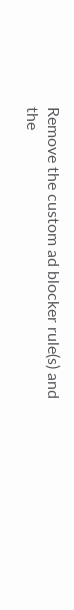Remove the custom ad blocker rule(s) and the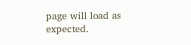page will load as expected.